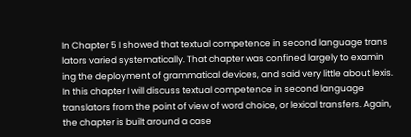In Chapter 5 I showed that textual competence in second language trans lators varied systematically. That chapter was confined largely to examin ing the deployment of grammatical devices, and said very little about lexis. In this chapter I will discuss textual competence in second language translators from the point of view of word choice, or lexical transfers. Again, the chapter is built around a case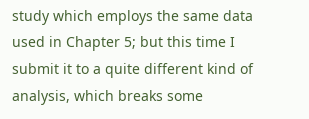study which employs the same data used in Chapter 5; but this time I submit it to a quite different kind of analysis, which breaks some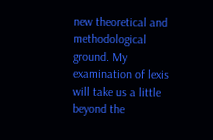new theoretical and methodological ground. My examination of lexis will take us a little beyond the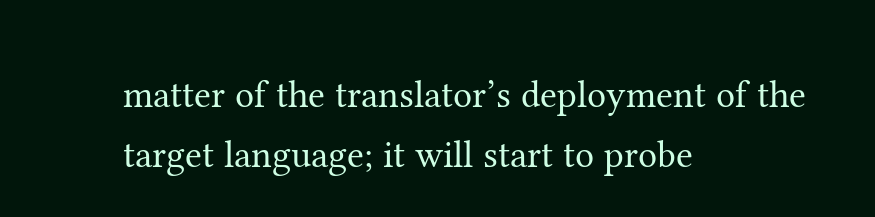matter of the translator’s deployment of the target language; it will start to probe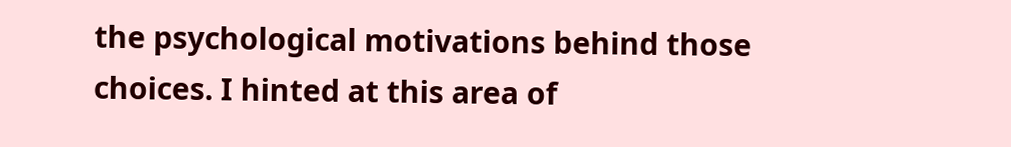the psychological motivations behind those choices. I hinted at this area of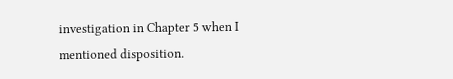investigation in Chapter 5 when I mentioned disposition.